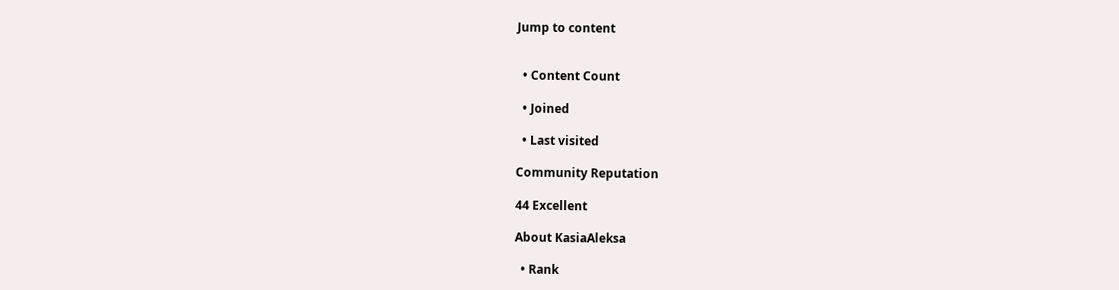Jump to content


  • Content Count

  • Joined

  • Last visited

Community Reputation

44 Excellent

About KasiaAleksa

  • Rank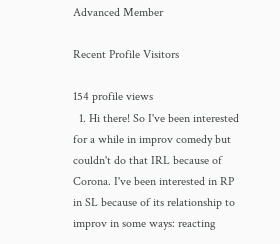Advanced Member

Recent Profile Visitors

154 profile views
  1. Hi there! So I've been interested for a while in improv comedy but couldn't do that IRL because of Corona. I've been interested in RP in SL because of its relationship to improv in some ways: reacting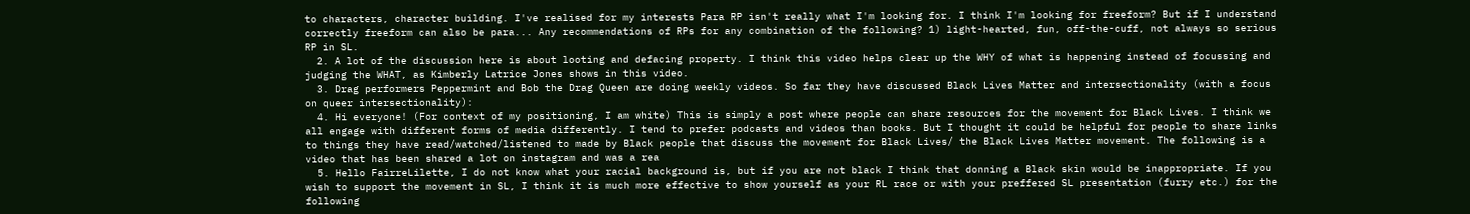to characters, character building. I've realised for my interests Para RP isn't really what I'm looking for. I think I'm looking for freeform? But if I understand correctly freeform can also be para... Any recommendations of RPs for any combination of the following? 1) light-hearted, fun, off-the-cuff, not always so serious RP in SL.
  2. A lot of the discussion here is about looting and defacing property. I think this video helps clear up the WHY of what is happening instead of focussing and judging the WHAT, as Kimberly Latrice Jones shows in this video.
  3. Drag performers Peppermint and Bob the Drag Queen are doing weekly videos. So far they have discussed Black Lives Matter and intersectionality (with a focus on queer intersectionality):
  4. Hi everyone! (For context of my positioning, I am white) This is simply a post where people can share resources for the movement for Black Lives. I think we all engage with different forms of media differently. I tend to prefer podcasts and videos than books. But I thought it could be helpful for people to share links to things they have read/watched/listened to made by Black people that discuss the movement for Black Lives/ the Black Lives Matter movement. The following is a video that has been shared a lot on instagram and was a rea
  5. Hello FairreLilette, I do not know what your racial background is, but if you are not black I think that donning a Black skin would be inappropriate. If you wish to support the movement in SL, I think it is much more effective to show yourself as your RL race or with your preffered SL presentation (furry etc.) for the following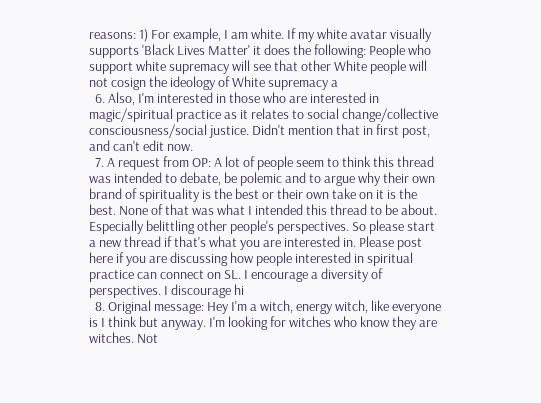reasons: 1) For example, I am white. If my white avatar visually supports 'Black Lives Matter' it does the following: People who support white supremacy will see that other White people will not cosign the ideology of White supremacy a
  6. Also, I'm interested in those who are interested in magic/spiritual practice as it relates to social change/collective consciousness/social justice. Didn't mention that in first post, and can't edit now.
  7. A request from OP: A lot of people seem to think this thread was intended to debate, be polemic and to argue why their own brand of spirituality is the best or their own take on it is the best. None of that was what I intended this thread to be about. Especially belittling other people's perspectives. So please start a new thread if that's what you are interested in. Please post here if you are discussing how people interested in spiritual practice can connect on SL. I encourage a diversity of perspectives. I discourage hi
  8. Original message: Hey I'm a witch, energy witch, like everyone is I think but anyway. I'm looking for witches who know they are witches. Not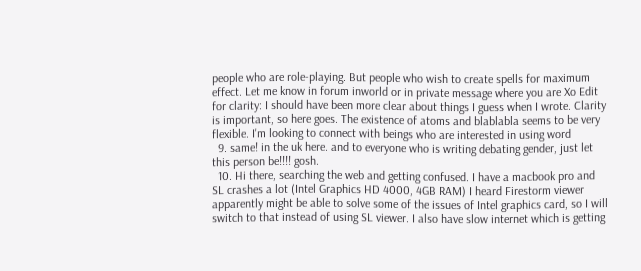people who are role-playing. But people who wish to create spells for maximum effect. Let me know in forum inworld or in private message where you are Xo Edit for clarity: I should have been more clear about things I guess when I wrote. Clarity is important, so here goes. The existence of atoms and blablabla seems to be very flexible. I'm looking to connect with beings who are interested in using word
  9. same! in the uk here. and to everyone who is writing debating gender, just let this person be!!!! gosh.
  10. Hi there, searching the web and getting confused. I have a macbook pro and SL crashes a lot (Intel Graphics HD 4000, 4GB RAM) I heard Firestorm viewer apparently might be able to solve some of the issues of Intel graphics card, so I will switch to that instead of using SL viewer. I also have slow internet which is getting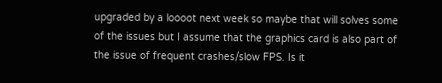upgraded by a loooot next week so maybe that will solves some of the issues but I assume that the graphics card is also part of the issue of frequent crashes/slow FPS. Is it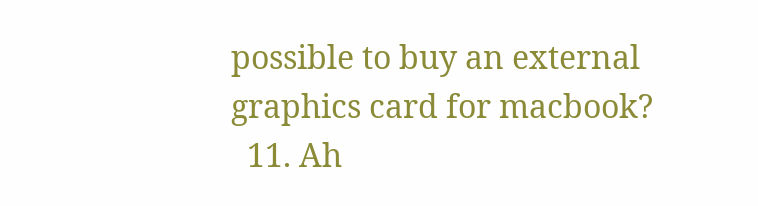possible to buy an external graphics card for macbook?
  11. Ah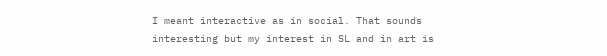I meant interactive as in social. That sounds interesting but my interest in SL and in art is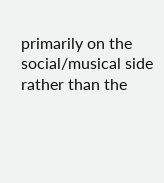primarily on the social/musical side rather than the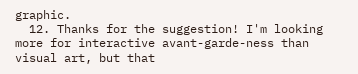graphic.
  12. Thanks for the suggestion! I'm looking more for interactive avant-garde-ness than visual art, but that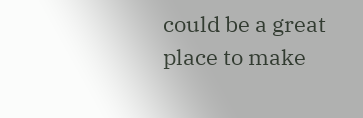could be a great place to make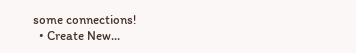some connections!
  • Create New...